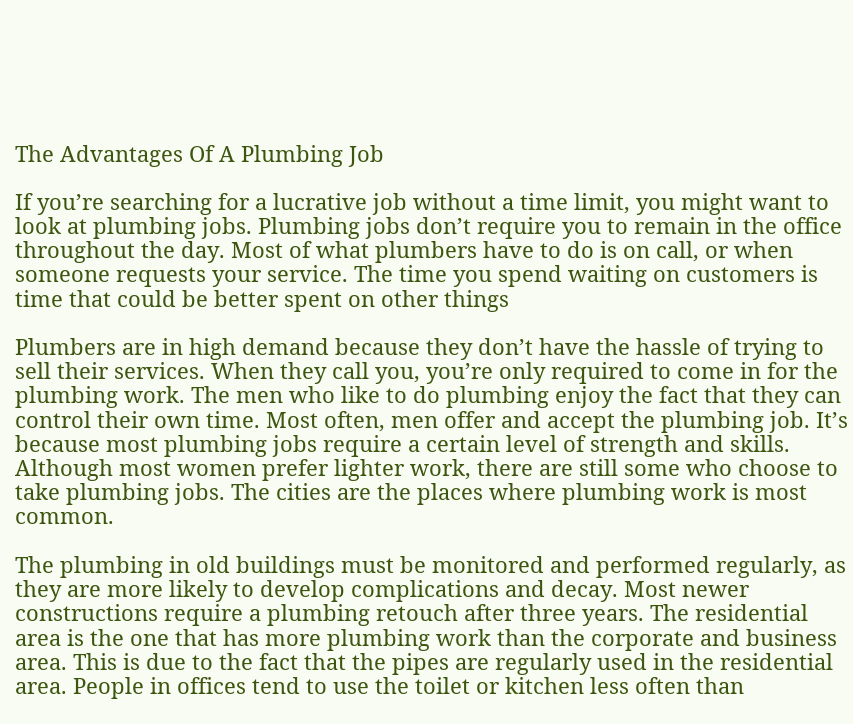The Advantages Of A Plumbing Job

If you’re searching for a lucrative job without a time limit, you might want to look at plumbing jobs. Plumbing jobs don’t require you to remain in the office throughout the day. Most of what plumbers have to do is on call, or when someone requests your service. The time you spend waiting on customers is time that could be better spent on other things

Plumbers are in high demand because they don’t have the hassle of trying to sell their services. When they call you, you’re only required to come in for the plumbing work. The men who like to do plumbing enjoy the fact that they can control their own time. Most often, men offer and accept the plumbing job. It’s because most plumbing jobs require a certain level of strength and skills. Although most women prefer lighter work, there are still some who choose to take plumbing jobs. The cities are the places where plumbing work is most common.

The plumbing in old buildings must be monitored and performed regularly, as they are more likely to develop complications and decay. Most newer constructions require a plumbing retouch after three years. The residential area is the one that has more plumbing work than the corporate and business area. This is due to the fact that the pipes are regularly used in the residential area. People in offices tend to use the toilet or kitchen less often than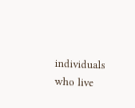individuals who live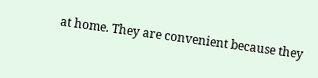at home. They are convenient because they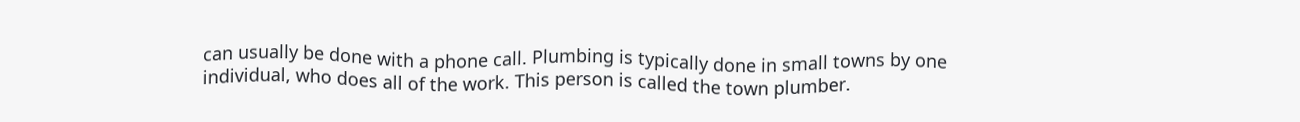can usually be done with a phone call. Plumbing is typically done in small towns by one individual, who does all of the work. This person is called the town plumber.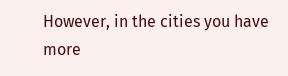However, in the cities you have more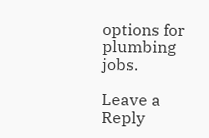options for plumbing jobs.

Leave a Reply